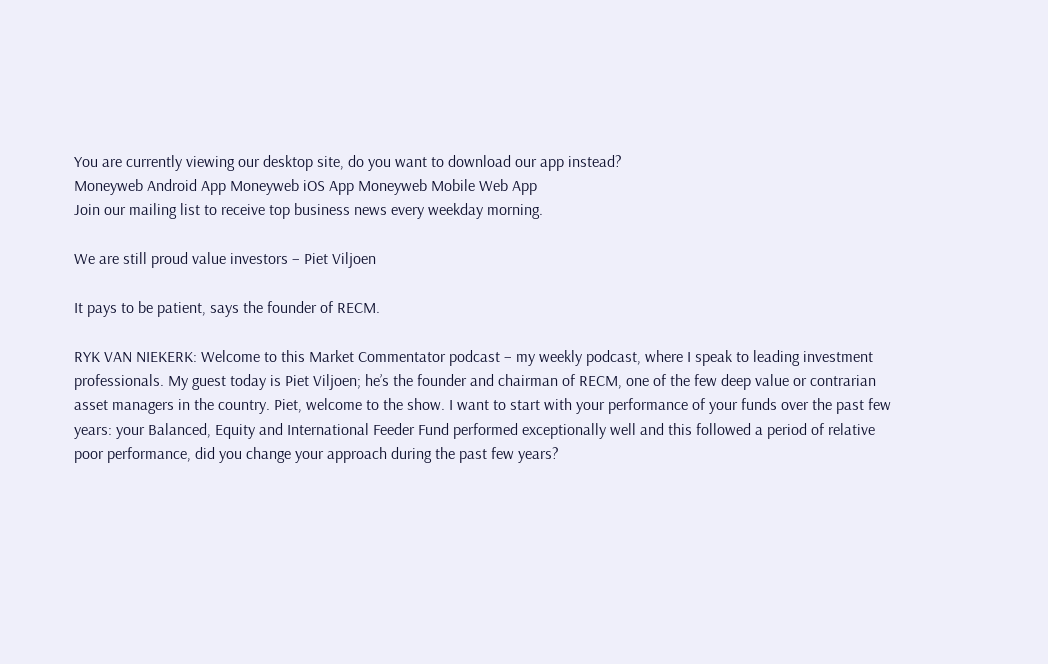You are currently viewing our desktop site, do you want to download our app instead?
Moneyweb Android App Moneyweb iOS App Moneyweb Mobile Web App
Join our mailing list to receive top business news every weekday morning.

We are still proud value investors – Piet Viljoen

It pays to be patient, says the founder of RECM.

RYK VAN NIEKERK: Welcome to this Market Commentator podcast – my weekly podcast, where I speak to leading investment professionals. My guest today is Piet Viljoen; he’s the founder and chairman of RECM, one of the few deep value or contrarian asset managers in the country. Piet, welcome to the show. I want to start with your performance of your funds over the past few years: your Balanced, Equity and International Feeder Fund performed exceptionally well and this followed a period of relative poor performance, did you change your approach during the past few years?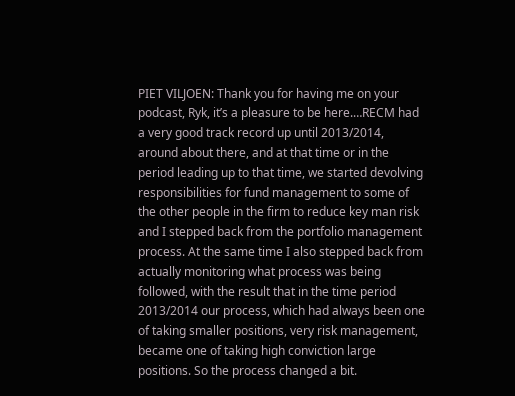PIET VILJOEN: Thank you for having me on your podcast, Ryk, it’s a pleasure to be here.…RECM had a very good track record up until 2013/2014, around about there, and at that time or in the period leading up to that time, we started devolving responsibilities for fund management to some of the other people in the firm to reduce key man risk and I stepped back from the portfolio management process. At the same time I also stepped back from actually monitoring what process was being followed, with the result that in the time period 2013/2014 our process, which had always been one of taking smaller positions, very risk management, became one of taking high conviction large positions. So the process changed a bit.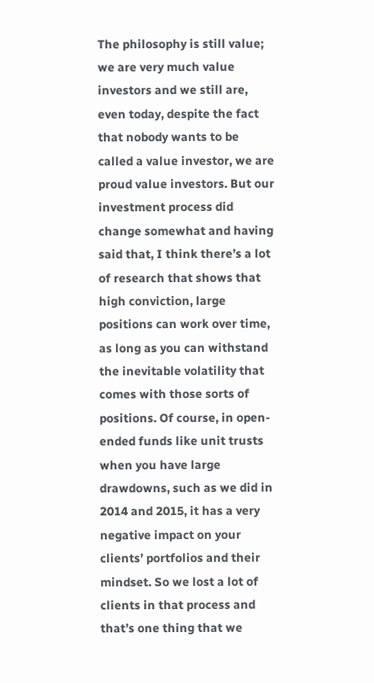The philosophy is still value; we are very much value investors and we still are, even today, despite the fact that nobody wants to be called a value investor, we are proud value investors. But our investment process did change somewhat and having said that, I think there’s a lot of research that shows that high conviction, large positions can work over time, as long as you can withstand the inevitable volatility that comes with those sorts of positions. Of course, in open-ended funds like unit trusts when you have large drawdowns, such as we did in 2014 and 2015, it has a very negative impact on your clients’ portfolios and their mindset. So we lost a lot of clients in that process and that’s one thing that we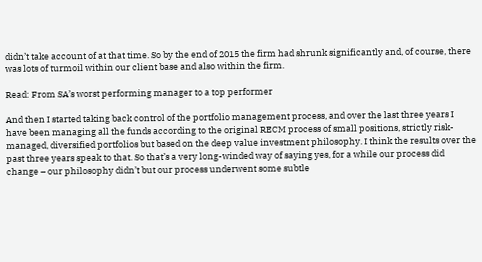didn’t take account of at that time. So by the end of 2015 the firm had shrunk significantly and, of course, there was lots of turmoil within our client base and also within the firm.

Read: From SA’s worst performing manager to a top performer

And then I started taking back control of the portfolio management process, and over the last three years I have been managing all the funds according to the original RECM process of small positions, strictly risk-managed, diversified portfolios but based on the deep value investment philosophy. I think the results over the past three years speak to that. So that’s a very long-winded way of saying yes, for a while our process did change – our philosophy didn’t but our process underwent some subtle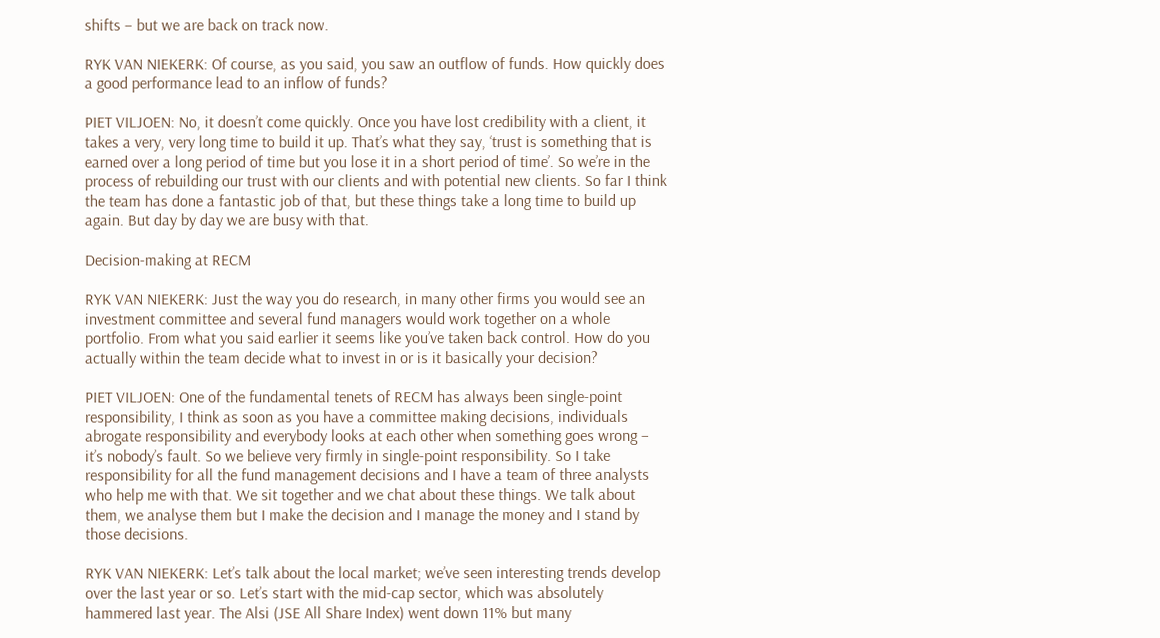shifts – but we are back on track now.

RYK VAN NIEKERK: Of course, as you said, you saw an outflow of funds. How quickly does a good performance lead to an inflow of funds?

PIET VILJOEN: No, it doesn’t come quickly. Once you have lost credibility with a client, it takes a very, very long time to build it up. That’s what they say, ‘trust is something that is earned over a long period of time but you lose it in a short period of time’. So we’re in the process of rebuilding our trust with our clients and with potential new clients. So far I think the team has done a fantastic job of that, but these things take a long time to build up again. But day by day we are busy with that.

Decision-making at RECM

RYK VAN NIEKERK: Just the way you do research, in many other firms you would see an investment committee and several fund managers would work together on a whole portfolio. From what you said earlier it seems like you’ve taken back control. How do you actually within the team decide what to invest in or is it basically your decision?

PIET VILJOEN: One of the fundamental tenets of RECM has always been single-point responsibility, I think as soon as you have a committee making decisions, individuals abrogate responsibility and everybody looks at each other when something goes wrong – it’s nobody’s fault. So we believe very firmly in single-point responsibility. So I take responsibility for all the fund management decisions and I have a team of three analysts who help me with that. We sit together and we chat about these things. We talk about them, we analyse them but I make the decision and I manage the money and I stand by those decisions.

RYK VAN NIEKERK: Let’s talk about the local market; we’ve seen interesting trends develop over the last year or so. Let’s start with the mid-cap sector, which was absolutely hammered last year. The Alsi (JSE All Share Index) went down 11% but many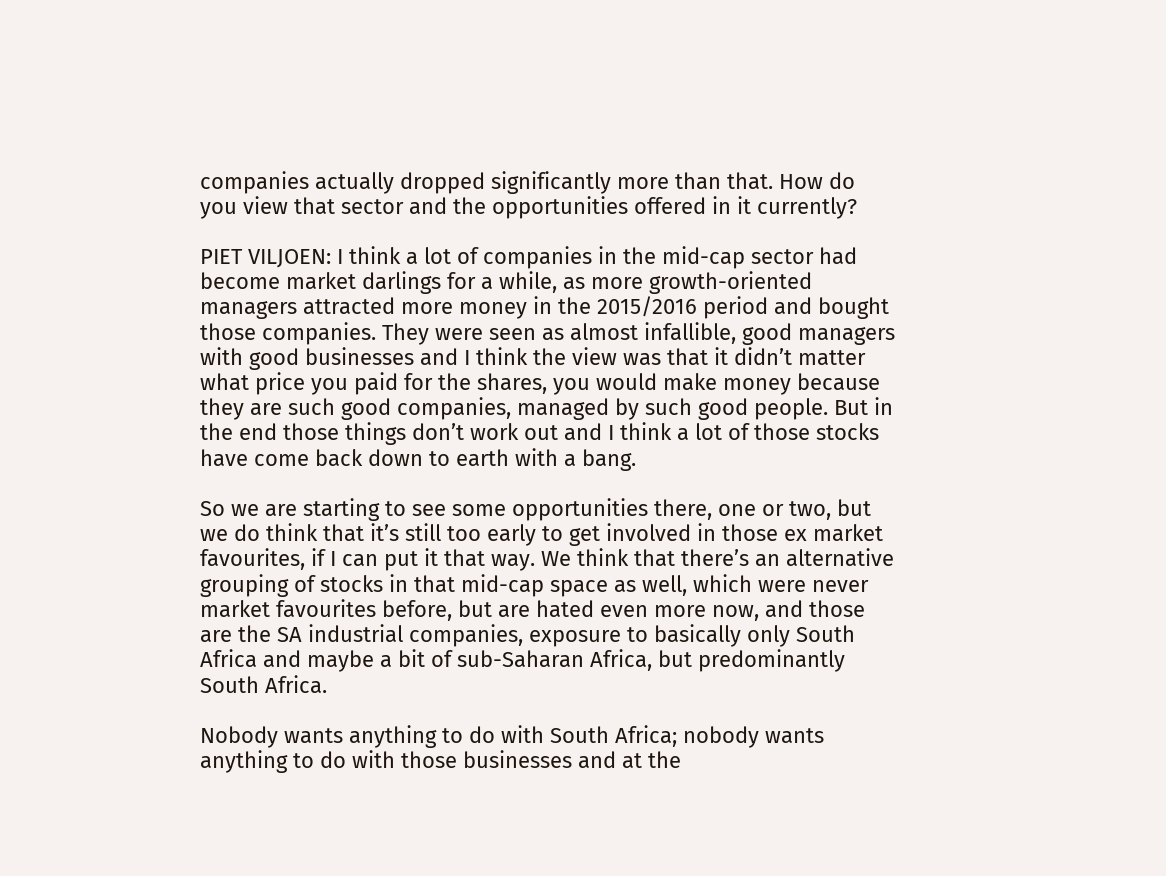companies actually dropped significantly more than that. How do you view that sector and the opportunities offered in it currently?

PIET VILJOEN: I think a lot of companies in the mid-cap sector had become market darlings for a while, as more growth-oriented managers attracted more money in the 2015/2016 period and bought those companies. They were seen as almost infallible, good managers with good businesses and I think the view was that it didn’t matter what price you paid for the shares, you would make money because they are such good companies, managed by such good people. But in the end those things don’t work out and I think a lot of those stocks have come back down to earth with a bang.

So we are starting to see some opportunities there, one or two, but we do think that it’s still too early to get involved in those ex market favourites, if I can put it that way. We think that there’s an alternative grouping of stocks in that mid-cap space as well, which were never market favourites before, but are hated even more now, and those are the SA industrial companies, exposure to basically only South Africa and maybe a bit of sub-Saharan Africa, but predominantly South Africa.

Nobody wants anything to do with South Africa; nobody wants anything to do with those businesses and at the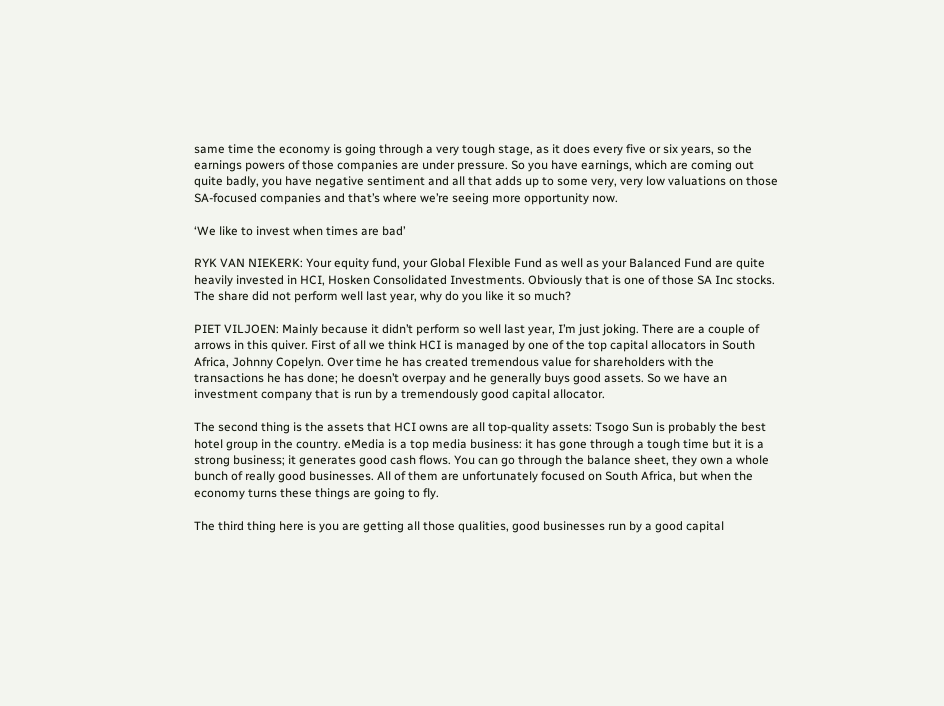same time the economy is going through a very tough stage, as it does every five or six years, so the earnings powers of those companies are under pressure. So you have earnings, which are coming out quite badly, you have negative sentiment and all that adds up to some very, very low valuations on those SA-focused companies and that’s where we’re seeing more opportunity now.

‘We like to invest when times are bad’

RYK VAN NIEKERK: Your equity fund, your Global Flexible Fund as well as your Balanced Fund are quite heavily invested in HCI, Hosken Consolidated Investments. Obviously that is one of those SA Inc stocks. The share did not perform well last year, why do you like it so much?

PIET VILJOEN: Mainly because it didn’t perform so well last year, I’m just joking. There are a couple of arrows in this quiver. First of all we think HCI is managed by one of the top capital allocators in South Africa, Johnny Copelyn. Over time he has created tremendous value for shareholders with the transactions he has done; he doesn’t overpay and he generally buys good assets. So we have an investment company that is run by a tremendously good capital allocator.

The second thing is the assets that HCI owns are all top-quality assets: Tsogo Sun is probably the best hotel group in the country. eMedia is a top media business: it has gone through a tough time but it is a strong business; it generates good cash flows. You can go through the balance sheet, they own a whole bunch of really good businesses. All of them are unfortunately focused on South Africa, but when the economy turns these things are going to fly.

The third thing here is you are getting all those qualities, good businesses run by a good capital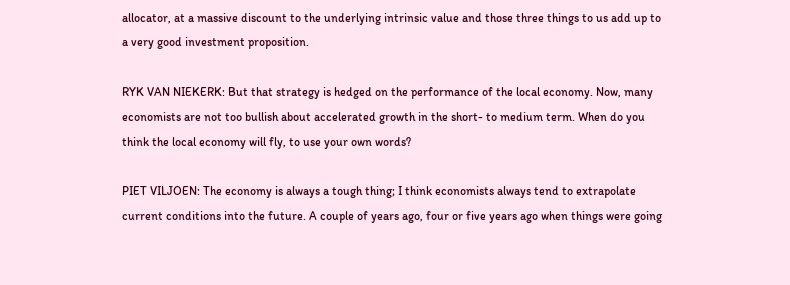allocator, at a massive discount to the underlying intrinsic value and those three things to us add up to a very good investment proposition.

RYK VAN NIEKERK: But that strategy is hedged on the performance of the local economy. Now, many economists are not too bullish about accelerated growth in the short- to medium term. When do you think the local economy will fly, to use your own words?

PIET VILJOEN: The economy is always a tough thing; I think economists always tend to extrapolate current conditions into the future. A couple of years ago, four or five years ago when things were going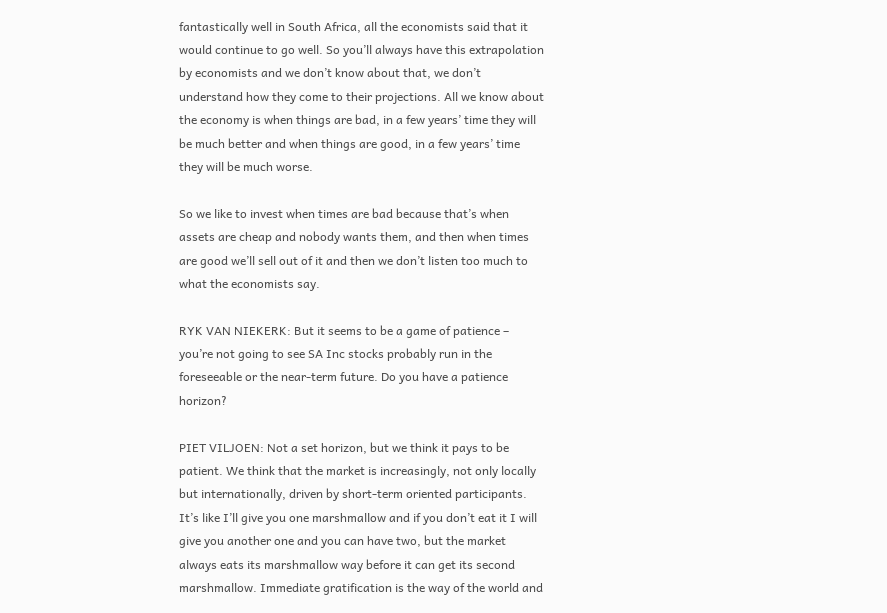fantastically well in South Africa, all the economists said that it would continue to go well. So you’ll always have this extrapolation by economists and we don’t know about that, we don’t understand how they come to their projections. All we know about the economy is when things are bad, in a few years’ time they will be much better and when things are good, in a few years’ time they will be much worse.

So we like to invest when times are bad because that’s when assets are cheap and nobody wants them, and then when times are good we’ll sell out of it and then we don’t listen too much to what the economists say.

RYK VAN NIEKERK: But it seems to be a game of patience – you’re not going to see SA Inc stocks probably run in the foreseeable or the near-term future. Do you have a patience horizon?

PIET VILJOEN: Not a set horizon, but we think it pays to be patient. We think that the market is increasingly, not only locally but internationally, driven by short-term oriented participants. It’s like I’ll give you one marshmallow and if you don’t eat it I will give you another one and you can have two, but the market always eats its marshmallow way before it can get its second marshmallow. Immediate gratification is the way of the world and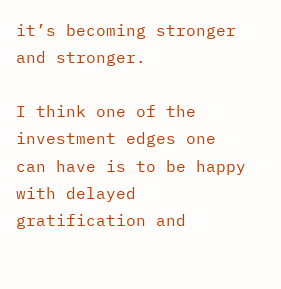it’s becoming stronger and stronger.

I think one of the investment edges one can have is to be happy with delayed gratification and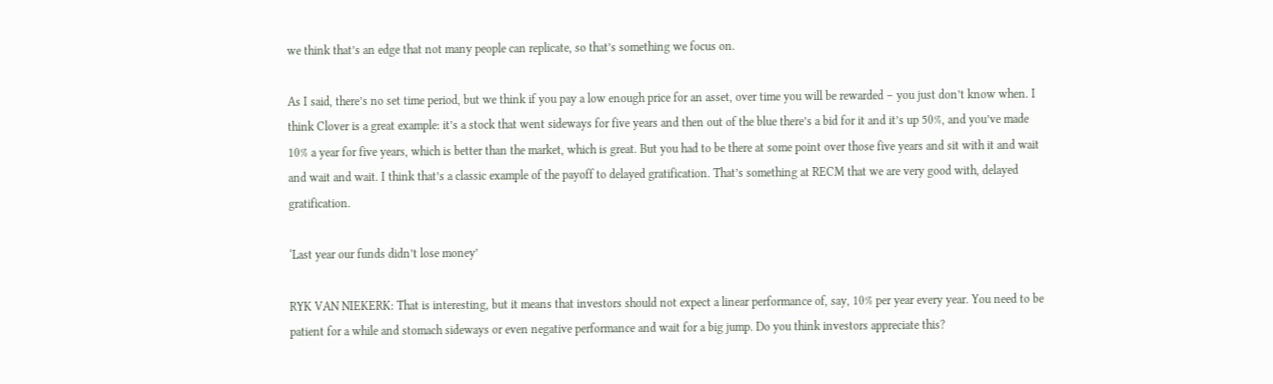we think that’s an edge that not many people can replicate, so that’s something we focus on.

As I said, there’s no set time period, but we think if you pay a low enough price for an asset, over time you will be rewarded – you just don’t know when. I think Clover is a great example: it’s a stock that went sideways for five years and then out of the blue there’s a bid for it and it’s up 50%, and you’ve made 10% a year for five years, which is better than the market, which is great. But you had to be there at some point over those five years and sit with it and wait and wait and wait. I think that’s a classic example of the payoff to delayed gratification. That’s something at RECM that we are very good with, delayed gratification.

‘Last year our funds didn’t lose money’

RYK VAN NIEKERK: That is interesting, but it means that investors should not expect a linear performance of, say, 10% per year every year. You need to be patient for a while and stomach sideways or even negative performance and wait for a big jump. Do you think investors appreciate this?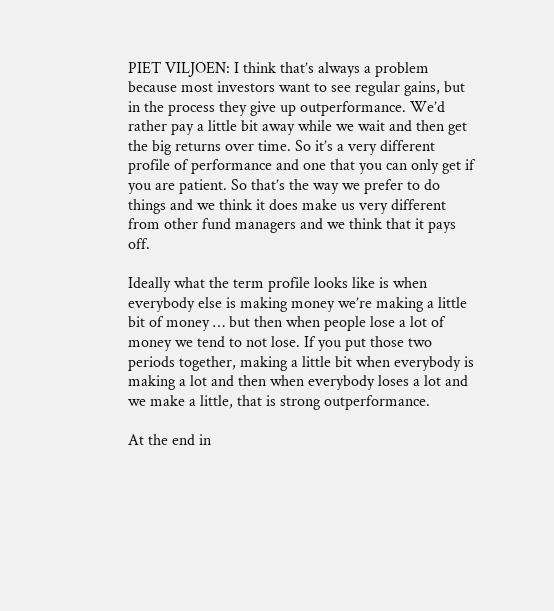PIET VILJOEN: I think that’s always a problem because most investors want to see regular gains, but in the process they give up outperformance. We’d rather pay a little bit away while we wait and then get the big returns over time. So it’s a very different profile of performance and one that you can only get if you are patient. So that’s the way we prefer to do things and we think it does make us very different from other fund managers and we think that it pays off.

Ideally what the term profile looks like is when everybody else is making money we’re making a little bit of money … but then when people lose a lot of money we tend to not lose. If you put those two periods together, making a little bit when everybody is making a lot and then when everybody loses a lot and we make a little, that is strong outperformance.

At the end in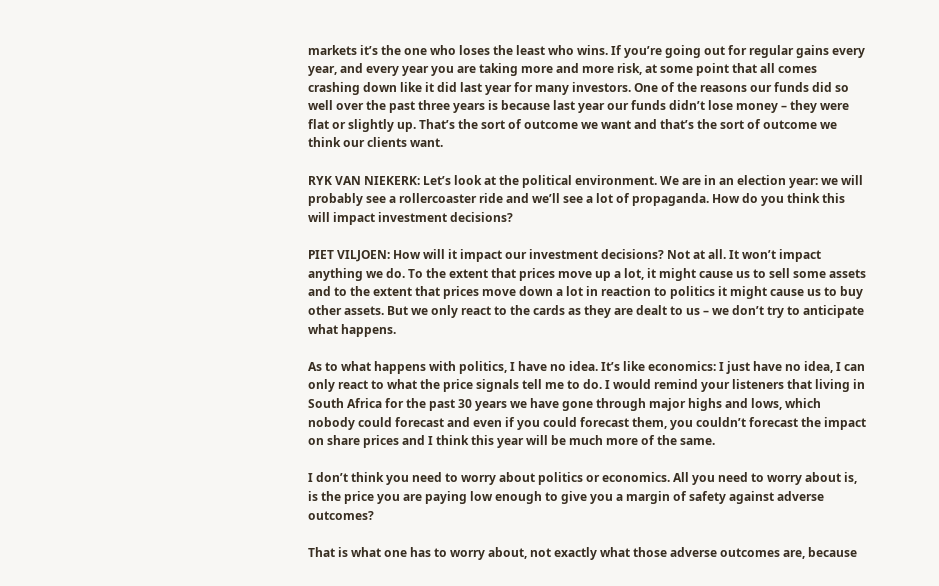markets it’s the one who loses the least who wins. If you’re going out for regular gains every year, and every year you are taking more and more risk, at some point that all comes crashing down like it did last year for many investors. One of the reasons our funds did so well over the past three years is because last year our funds didn’t lose money – they were flat or slightly up. That’s the sort of outcome we want and that’s the sort of outcome we think our clients want.

RYK VAN NIEKERK: Let’s look at the political environment. We are in an election year: we will probably see a rollercoaster ride and we’ll see a lot of propaganda. How do you think this will impact investment decisions?

PIET VILJOEN: How will it impact our investment decisions? Not at all. It won’t impact anything we do. To the extent that prices move up a lot, it might cause us to sell some assets and to the extent that prices move down a lot in reaction to politics it might cause us to buy other assets. But we only react to the cards as they are dealt to us – we don’t try to anticipate what happens.

As to what happens with politics, I have no idea. It’s like economics: I just have no idea, I can only react to what the price signals tell me to do. I would remind your listeners that living in South Africa for the past 30 years we have gone through major highs and lows, which nobody could forecast and even if you could forecast them, you couldn’t forecast the impact on share prices and I think this year will be much more of the same.

I don’t think you need to worry about politics or economics. All you need to worry about is, is the price you are paying low enough to give you a margin of safety against adverse outcomes?

That is what one has to worry about, not exactly what those adverse outcomes are, because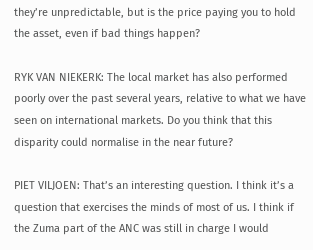they’re unpredictable, but is the price paying you to hold the asset, even if bad things happen?

RYK VAN NIEKERK: The local market has also performed poorly over the past several years, relative to what we have seen on international markets. Do you think that this disparity could normalise in the near future?

PIET VILJOEN: That’s an interesting question. I think it’s a question that exercises the minds of most of us. I think if the Zuma part of the ANC was still in charge I would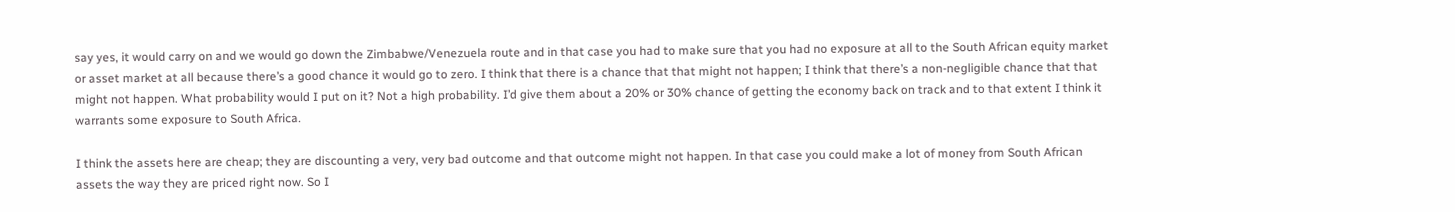say yes, it would carry on and we would go down the Zimbabwe/Venezuela route and in that case you had to make sure that you had no exposure at all to the South African equity market or asset market at all because there’s a good chance it would go to zero. I think that there is a chance that that might not happen; I think that there’s a non-negligible chance that that might not happen. What probability would I put on it? Not a high probability. I’d give them about a 20% or 30% chance of getting the economy back on track and to that extent I think it warrants some exposure to South Africa.

I think the assets here are cheap; they are discounting a very, very bad outcome and that outcome might not happen. In that case you could make a lot of money from South African assets the way they are priced right now. So I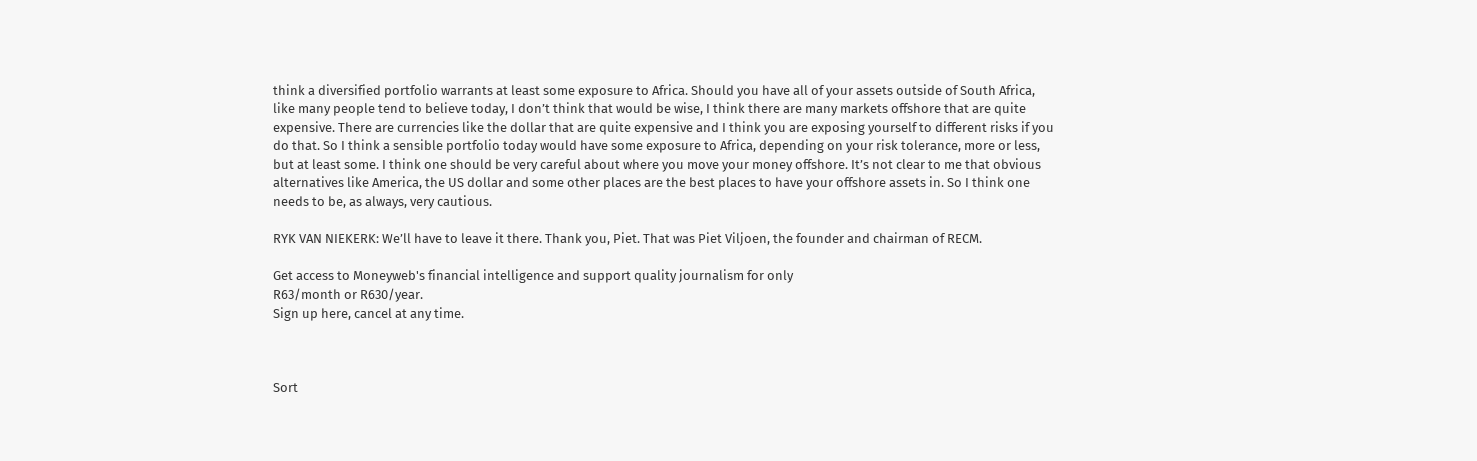think a diversified portfolio warrants at least some exposure to Africa. Should you have all of your assets outside of South Africa, like many people tend to believe today, I don’t think that would be wise, I think there are many markets offshore that are quite expensive. There are currencies like the dollar that are quite expensive and I think you are exposing yourself to different risks if you do that. So I think a sensible portfolio today would have some exposure to Africa, depending on your risk tolerance, more or less, but at least some. I think one should be very careful about where you move your money offshore. It’s not clear to me that obvious alternatives like America, the US dollar and some other places are the best places to have your offshore assets in. So I think one needs to be, as always, very cautious.

RYK VAN NIEKERK: We’ll have to leave it there. Thank you, Piet. That was Piet Viljoen, the founder and chairman of RECM.

Get access to Moneyweb's financial intelligence and support quality journalism for only
R63/month or R630/year.
Sign up here, cancel at any time.



Sort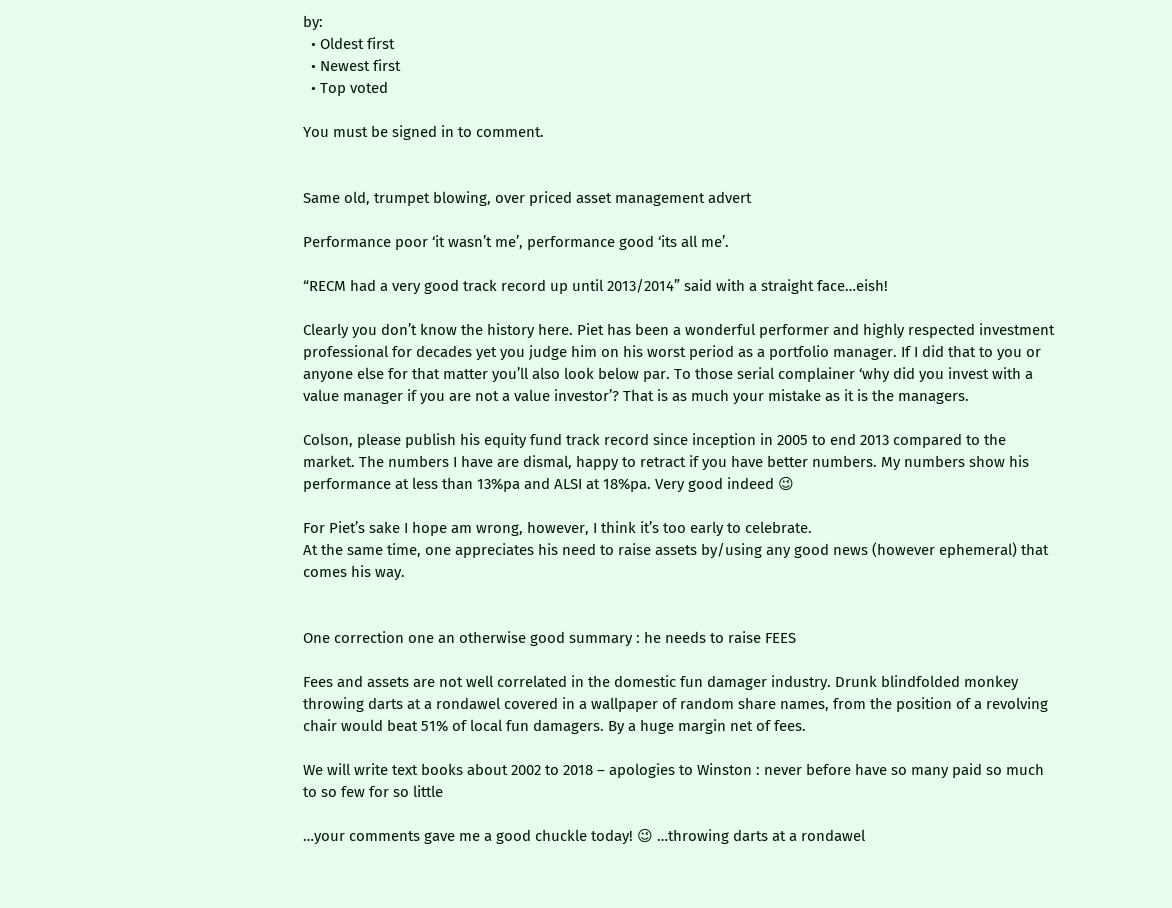by:
  • Oldest first
  • Newest first
  • Top voted

You must be signed in to comment.


Same old, trumpet blowing, over priced asset management advert

Performance poor ‘it wasn’t me’, performance good ‘its all me’.

“RECM had a very good track record up until 2013/2014” said with a straight face…eish!

Clearly you don’t know the history here. Piet has been a wonderful performer and highly respected investment professional for decades yet you judge him on his worst period as a portfolio manager. If I did that to you or anyone else for that matter you’ll also look below par. To those serial complainer ‘why did you invest with a value manager if you are not a value investor’? That is as much your mistake as it is the managers.

Colson, please publish his equity fund track record since inception in 2005 to end 2013 compared to the market. The numbers I have are dismal, happy to retract if you have better numbers. My numbers show his performance at less than 13%pa and ALSI at 18%pa. Very good indeed 😉

For Piet’s sake I hope am wrong, however, I think it’s too early to celebrate.
At the same time, one appreciates his need to raise assets by/using any good news (however ephemeral) that comes his way.


One correction one an otherwise good summary : he needs to raise FEES

Fees and assets are not well correlated in the domestic fun damager industry. Drunk blindfolded monkey throwing darts at a rondawel covered in a wallpaper of random share names, from the position of a revolving chair would beat 51% of local fun damagers. By a huge margin net of fees.

We will write text books about 2002 to 2018 – apologies to Winston : never before have so many paid so much to so few for so little

…your comments gave me a good chuckle today! 😉 …throwing darts at a rondawel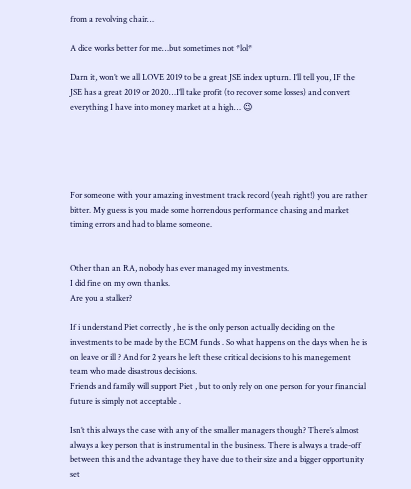from a revolving chair…

A dice works better for me…but sometimes not *lol*

Darn it, won’t we all LOVE 2019 to be a great JSE index upturn. I’ll tell you, IF the JSE has a great 2019 or 2020…I’ll take profit (to recover some losses) and convert everything I have into money market at a high… 😉





For someone with your amazing investment track record (yeah right!) you are rather bitter. My guess is you made some horrendous performance chasing and market timing errors and had to blame someone.


Other than an RA, nobody has ever managed my investments.
I did fine on my own thanks.
Are you a stalker?

If i understand Piet correctly , he is the only person actually deciding on the investments to be made by the ECM funds . So what happens on the days when he is on leave or ill ? And for 2 years he left these critical decisions to his manegement team who made disastrous decisions.
Friends and family will support Piet , but to only rely on one person for your financial future is simply not acceptable .

Isn’t this always the case with any of the smaller managers though? There’s almost always a key person that is instrumental in the business. There is always a trade-off between this and the advantage they have due to their size and a bigger opportunity set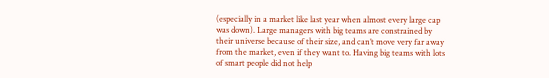(especially in a market like last year when almost every large cap was down). Large managers with big teams are constrained by their universe because of their size, and can’t move very far away from the market, even if they want to. Having big teams with lots of smart people did not help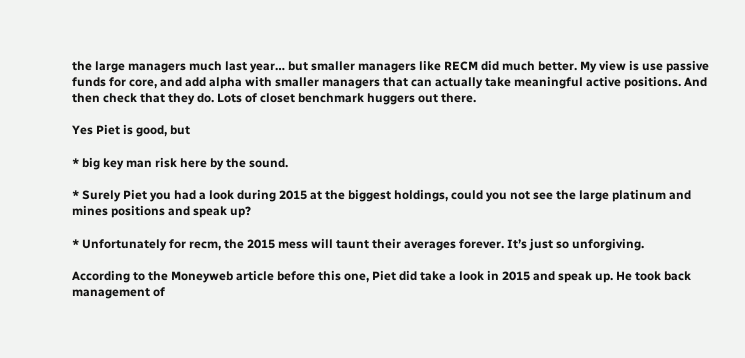the large managers much last year… but smaller managers like RECM did much better. My view is use passive funds for core, and add alpha with smaller managers that can actually take meaningful active positions. And then check that they do. Lots of closet benchmark huggers out there.

Yes Piet is good, but

* big key man risk here by the sound.

* Surely Piet you had a look during 2015 at the biggest holdings, could you not see the large platinum and mines positions and speak up?

* Unfortunately for recm, the 2015 mess will taunt their averages forever. It’s just so unforgiving.

According to the Moneyweb article before this one, Piet did take a look in 2015 and speak up. He took back management of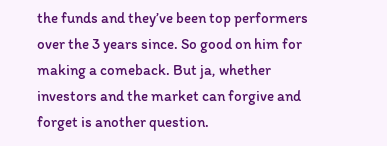the funds and they’ve been top performers over the 3 years since. So good on him for making a comeback. But ja, whether investors and the market can forgive and forget is another question.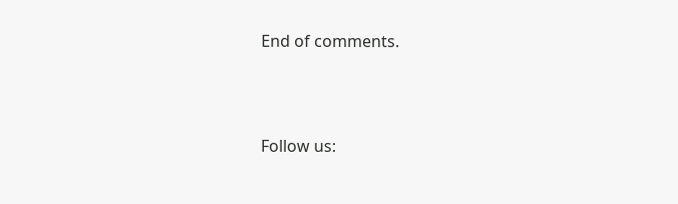End of comments.





Follow us: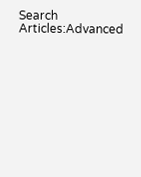Search Articles:Advanced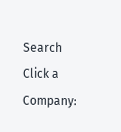Search
Click a Company: